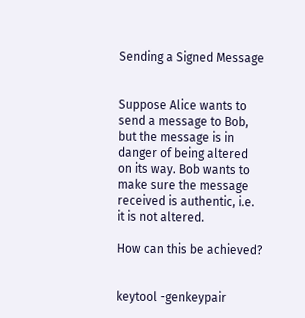Sending a Signed Message


Suppose Alice wants to send a message to Bob, but the message is in danger of being altered on its way. Bob wants to make sure the message received is authentic, i.e. it is not altered.

How can this be achieved?


keytool -genkeypair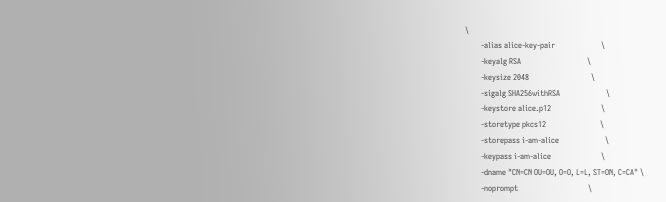\
        -alias alice-key-pair                       \
        -keyalg RSA                                 \
        -keysize 2048                               \
        -sigalg SHA256withRSA                       \
        -keystore alice.p12                         \
        -storetype pkcs12                           \
        -storepass i-am-alice                       \
        -keypass i-am-alice                         \
        -dname "CN=CN OU=OU, O=O, L=L, ST=ON, C=CA" \
        -noprompt                                   \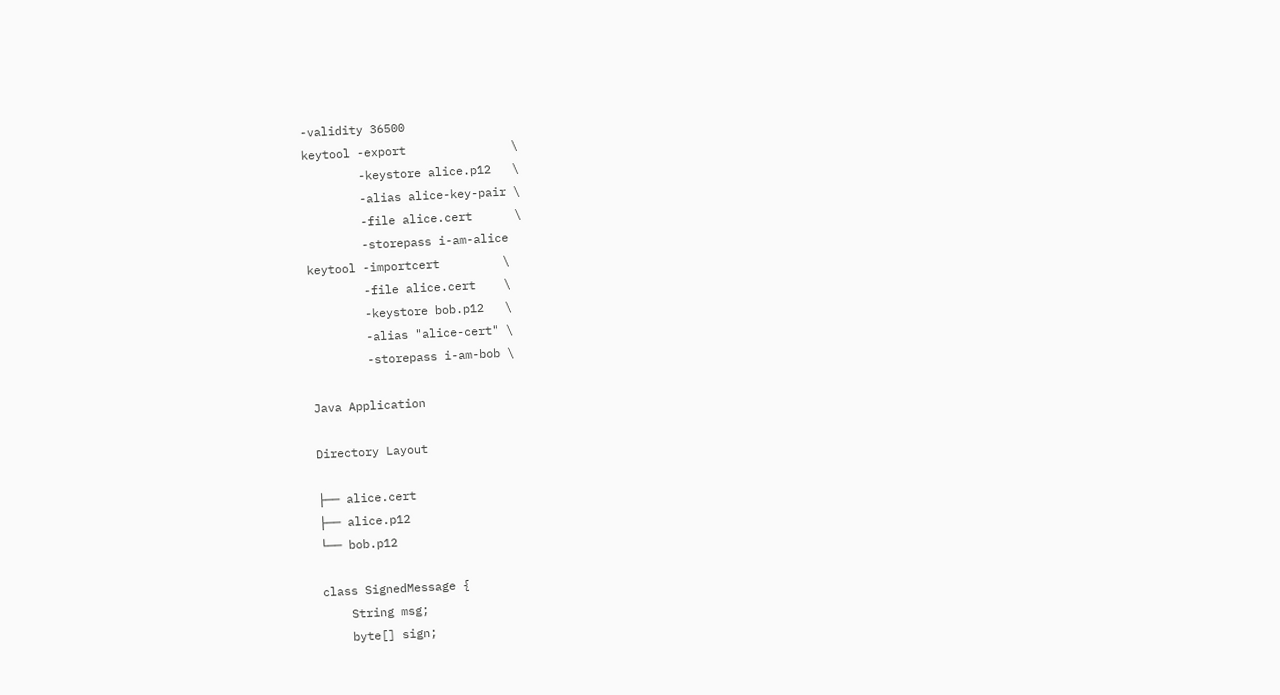-validity 36500
keytool -export               \
        -keystore alice.p12   \
        -alias alice-key-pair \
        -file alice.cert      \
        -storepass i-am-alice
keytool -importcert         \
        -file alice.cert    \
        -keystore bob.p12   \
        -alias "alice-cert" \
        -storepass i-am-bob \

Java Application

Directory Layout

├── alice.cert
├── alice.p12
└── bob.p12

class SignedMessage {
    String msg;
    byte[] sign;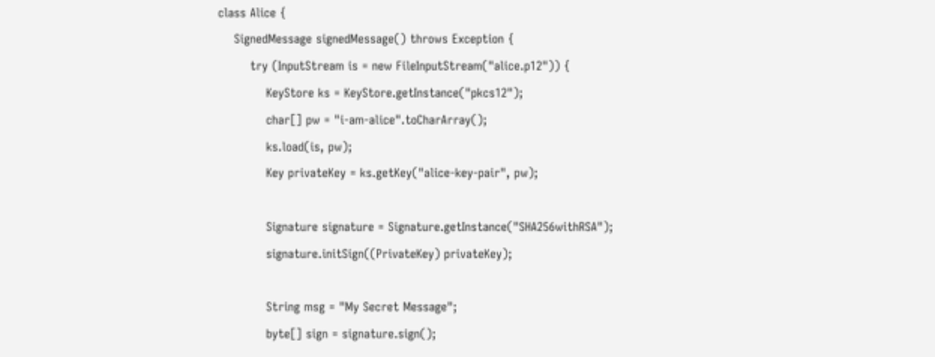class Alice {
    SignedMessage signedMessage() throws Exception {
        try (InputStream is = new FileInputStream("alice.p12")) {
            KeyStore ks = KeyStore.getInstance("pkcs12");
            char[] pw = "i-am-alice".toCharArray();
            ks.load(is, pw);
            Key privateKey = ks.getKey("alice-key-pair", pw);

            Signature signature = Signature.getInstance("SHA256withRSA");
            signature.initSign((PrivateKey) privateKey);

            String msg = "My Secret Message";
            byte[] sign = signature.sign();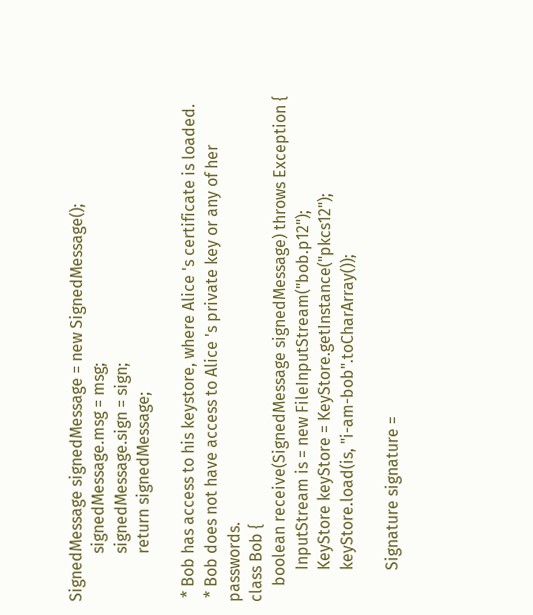SignedMessage signedMessage = new SignedMessage();
            signedMessage.msg = msg;
            signedMessage.sign = sign;
            return signedMessage;

 * Bob has access to his keystore, where Alice 's certificate is loaded.
 * Bob does not have access to Alice 's private key or any of her passwords.
class Bob {
    boolean receive(SignedMessage signedMessage) throws Exception {
        InputStream is = new FileInputStream("bob.p12");
        KeyStore keyStore = KeyStore.getInstance("pkcs12");
        keyStore.load(is, "i-am-bob".toCharArray());

        Signature signature =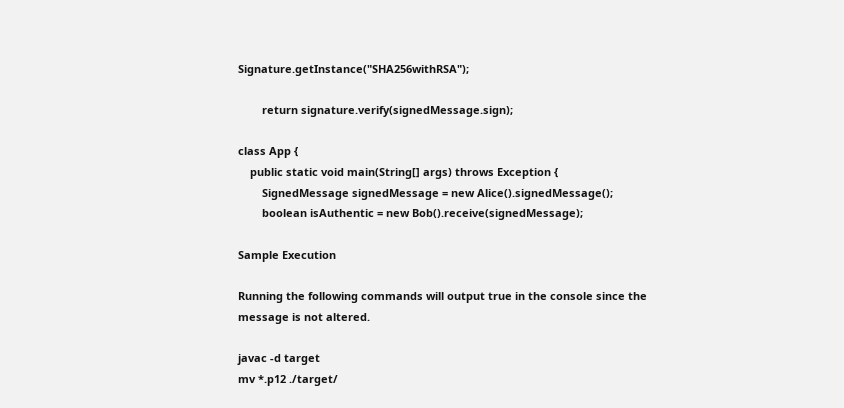Signature.getInstance("SHA256withRSA");

        return signature.verify(signedMessage.sign);

class App {
    public static void main(String[] args) throws Exception {
        SignedMessage signedMessage = new Alice().signedMessage();
        boolean isAuthentic = new Bob().receive(signedMessage);

Sample Execution

Running the following commands will output true in the console since the message is not altered.

javac -d target
mv *.p12 ./target/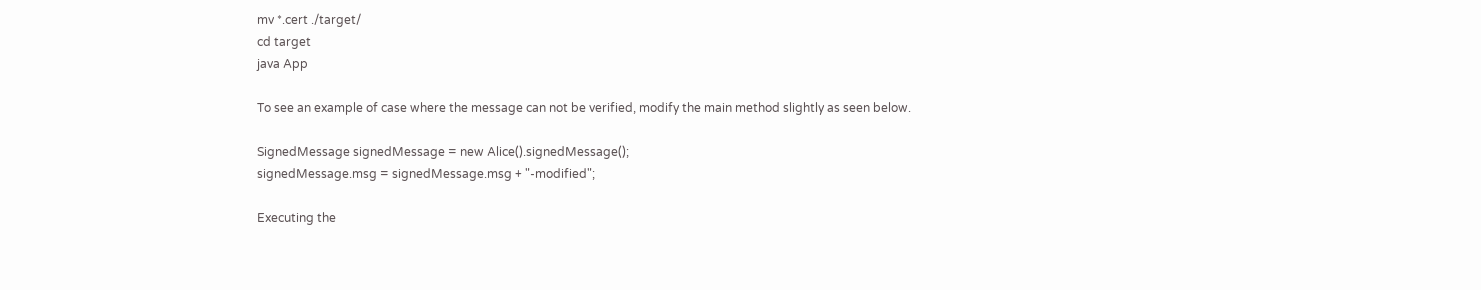mv *.cert ./target/
cd target
java App

To see an example of case where the message can not be verified, modify the main method slightly as seen below.

SignedMessage signedMessage = new Alice().signedMessage();
signedMessage.msg = signedMessage.msg + "-modified";

Executing the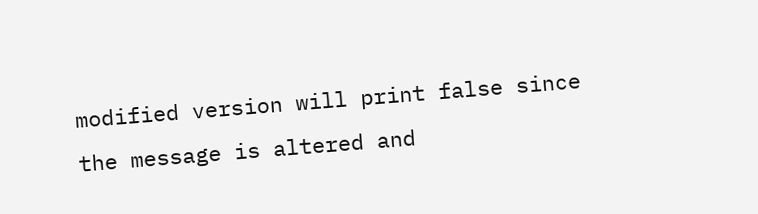modified version will print false since the message is altered and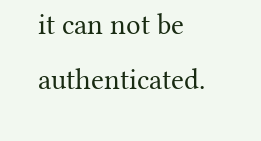it can not be authenticated.